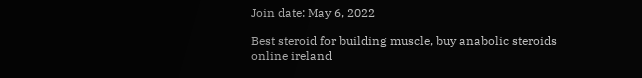Join date: May 6, 2022

Best steroid for building muscle, buy anabolic steroids online ireland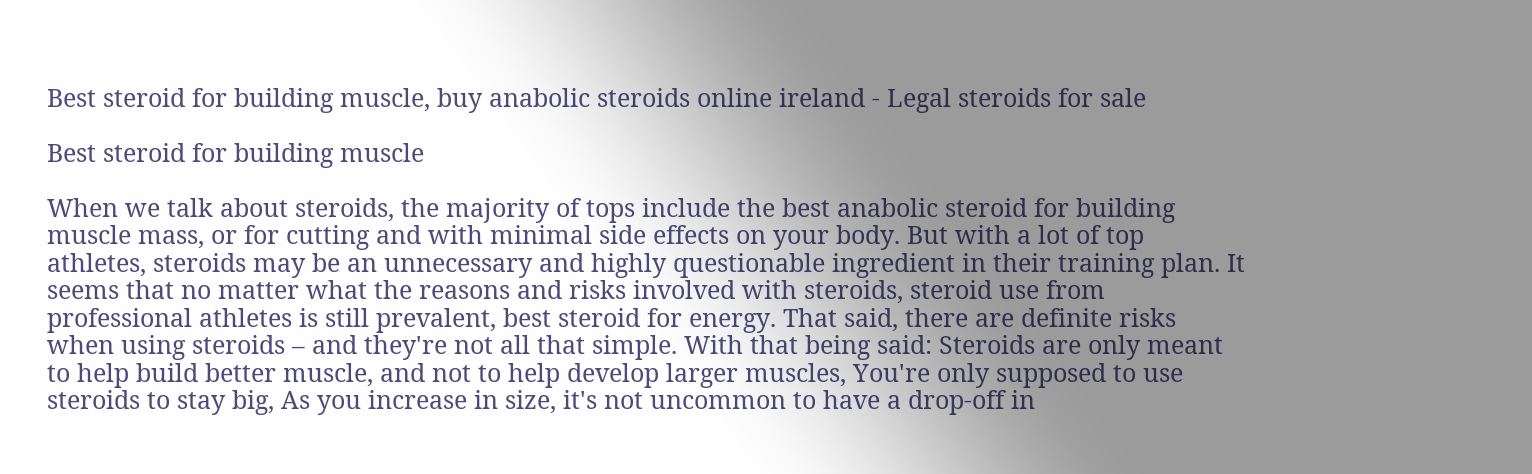Best steroid for building muscle, buy anabolic steroids online ireland - Legal steroids for sale

Best steroid for building muscle

When we talk about steroids, the majority of tops include the best anabolic steroid for building muscle mass, or for cutting and with minimal side effects on your body. But with a lot of top athletes, steroids may be an unnecessary and highly questionable ingredient in their training plan. It seems that no matter what the reasons and risks involved with steroids, steroid use from professional athletes is still prevalent, best steroid for energy. That said, there are definite risks when using steroids – and they're not all that simple. With that being said: Steroids are only meant to help build better muscle, and not to help develop larger muscles, You're only supposed to use steroids to stay big, As you increase in size, it's not uncommon to have a drop-off in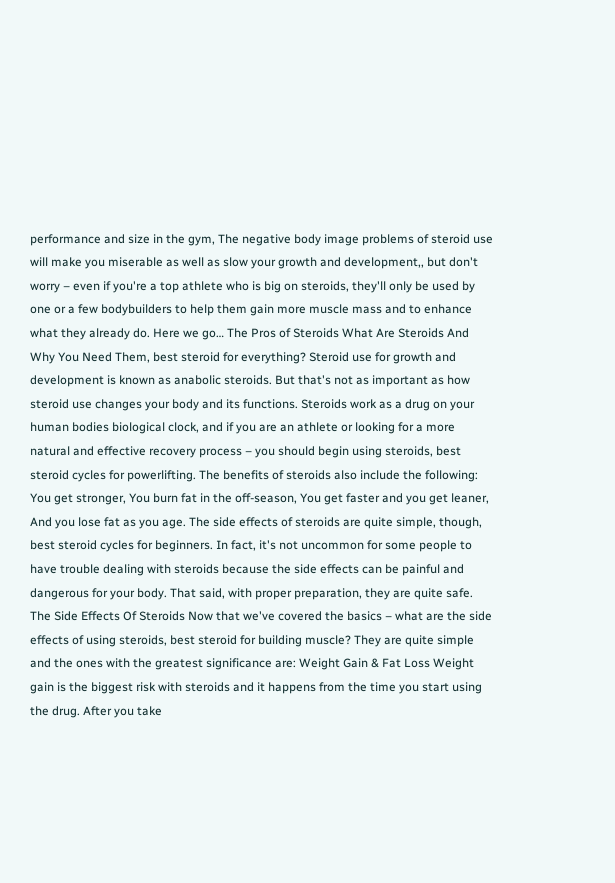performance and size in the gym, The negative body image problems of steroid use will make you miserable as well as slow your growth and development,, but don't worry – even if you're a top athlete who is big on steroids, they'll only be used by one or a few bodybuilders to help them gain more muscle mass and to enhance what they already do. Here we go… The Pros of Steroids What Are Steroids And Why You Need Them, best steroid for everything? Steroid use for growth and development is known as anabolic steroids. But that's not as important as how steroid use changes your body and its functions. Steroids work as a drug on your human bodies biological clock, and if you are an athlete or looking for a more natural and effective recovery process – you should begin using steroids, best steroid cycles for powerlifting. The benefits of steroids also include the following: You get stronger, You burn fat in the off-season, You get faster and you get leaner, And you lose fat as you age. The side effects of steroids are quite simple, though, best steroid cycles for beginners. In fact, it's not uncommon for some people to have trouble dealing with steroids because the side effects can be painful and dangerous for your body. That said, with proper preparation, they are quite safe. The Side Effects Of Steroids Now that we've covered the basics – what are the side effects of using steroids, best steroid for building muscle? They are quite simple and the ones with the greatest significance are: Weight Gain & Fat Loss Weight gain is the biggest risk with steroids and it happens from the time you start using the drug. After you take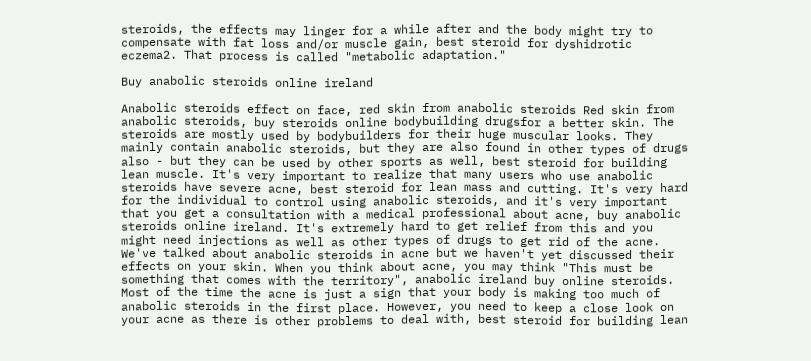steroids, the effects may linger for a while after and the body might try to compensate with fat loss and/or muscle gain, best steroid for dyshidrotic eczema2. That process is called "metabolic adaptation."

Buy anabolic steroids online ireland

Anabolic steroids effect on face, red skin from anabolic steroids Red skin from anabolic steroids, buy steroids online bodybuilding drugsfor a better skin. The steroids are mostly used by bodybuilders for their huge muscular looks. They mainly contain anabolic steroids, but they are also found in other types of drugs also - but they can be used by other sports as well, best steroid for building lean muscle. It's very important to realize that many users who use anabolic steroids have severe acne, best steroid for lean mass and cutting. It's very hard for the individual to control using anabolic steroids, and it's very important that you get a consultation with a medical professional about acne, buy anabolic steroids online ireland. It's extremely hard to get relief from this and you might need injections as well as other types of drugs to get rid of the acne. We've talked about anabolic steroids in acne but we haven't yet discussed their effects on your skin. When you think about acne, you may think "This must be something that comes with the territory", anabolic ireland buy online steroids. Most of the time the acne is just a sign that your body is making too much of anabolic steroids in the first place. However, you need to keep a close look on your acne as there is other problems to deal with, best steroid for building lean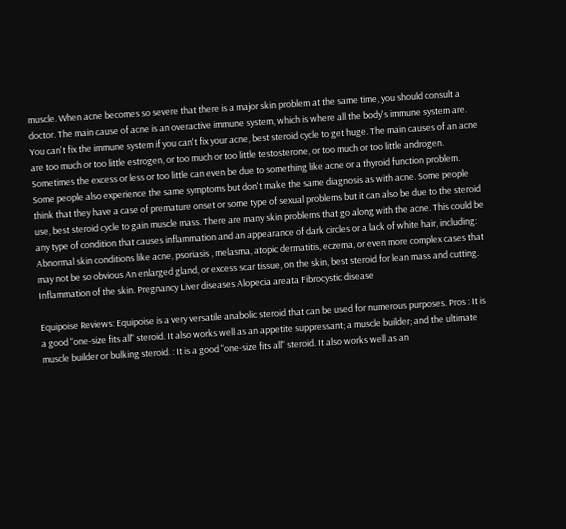muscle. When acne becomes so severe that there is a major skin problem at the same time, you should consult a doctor. The main cause of acne is an overactive immune system, which is where all the body's immune system are. You can't fix the immune system if you can't fix your acne, best steroid cycle to get huge. The main causes of an acne are too much or too little estrogen, or too much or too little testosterone, or too much or too little androgen. Sometimes the excess or less or too little can even be due to something like acne or a thyroid function problem. Some people also experience the same symptoms but don't make the same diagnosis as with acne. Some people think that they have a case of premature onset or some type of sexual problems but it can also be due to the steroid use, best steroid cycle to gain muscle mass. There are many skin problems that go along with the acne. This could be any type of condition that causes inflammation and an appearance of dark circles or a lack of white hair, including: Abnormal skin conditions like acne, psoriasis , melasma, atopic dermatitis, eczema, or even more complex cases that may not be so obvious An enlarged gland, or excess scar tissue, on the skin, best steroid for lean mass and cutting. Inflammation of the skin. Pregnancy Liver diseases Alopecia areata Fibrocystic disease

Equipoise Reviews: Equipoise is a very versatile anabolic steroid that can be used for numerous purposes. Pros : It is a good "one-size fits all" steroid. It also works well as an appetite suppressant; a muscle builder; and the ultimate muscle builder or bulking steroid. : It is a good "one-size fits all" steroid. It also works well as an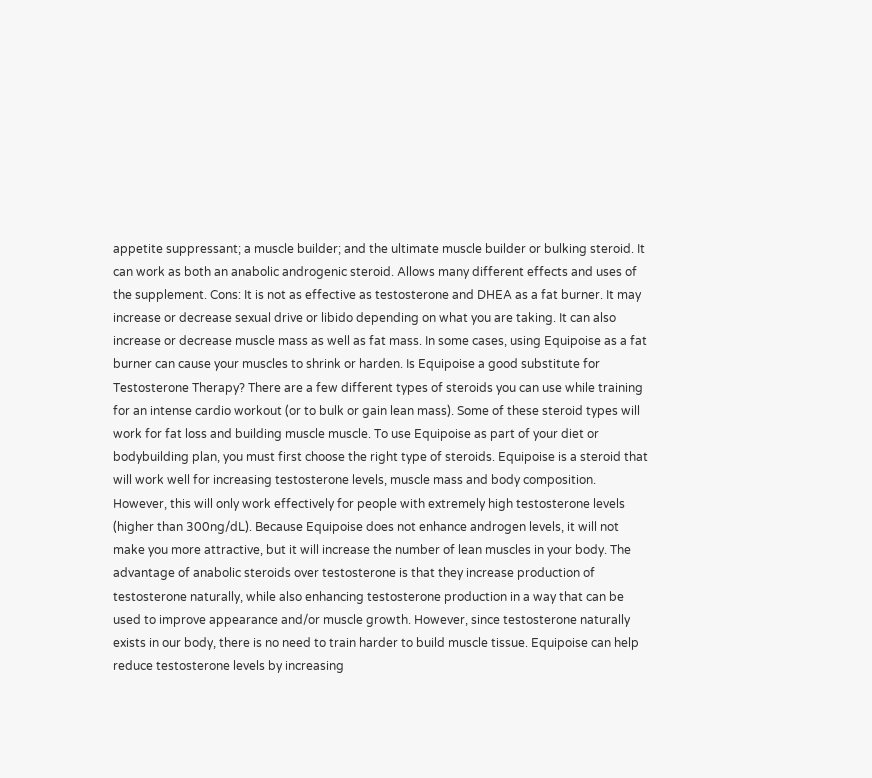appetite suppressant; a muscle builder; and the ultimate muscle builder or bulking steroid. It can work as both an anabolic androgenic steroid. Allows many different effects and uses of the supplement. Cons: It is not as effective as testosterone and DHEA as a fat burner. It may increase or decrease sexual drive or libido depending on what you are taking. It can also increase or decrease muscle mass as well as fat mass. In some cases, using Equipoise as a fat burner can cause your muscles to shrink or harden. Is Equipoise a good substitute for Testosterone Therapy? There are a few different types of steroids you can use while training for an intense cardio workout (or to bulk or gain lean mass). Some of these steroid types will work for fat loss and building muscle muscle. To use Equipoise as part of your diet or bodybuilding plan, you must first choose the right type of steroids. Equipoise is a steroid that will work well for increasing testosterone levels, muscle mass and body composition. However, this will only work effectively for people with extremely high testosterone levels (higher than 300ng/dL). Because Equipoise does not enhance androgen levels, it will not make you more attractive, but it will increase the number of lean muscles in your body. The advantage of anabolic steroids over testosterone is that they increase production of testosterone naturally, while also enhancing testosterone production in a way that can be used to improve appearance and/or muscle growth. However, since testosterone naturally exists in our body, there is no need to train harder to build muscle tissue. Equipoise can help reduce testosterone levels by increasing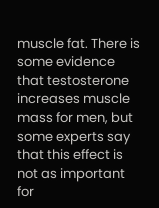muscle fat. There is some evidence that testosterone increases muscle mass for men, but some experts say that this effect is not as important for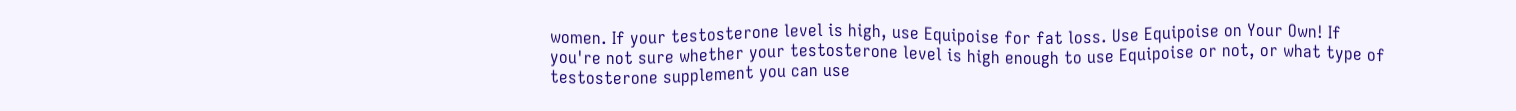women. If your testosterone level is high, use Equipoise for fat loss. Use Equipoise on Your Own! If you're not sure whether your testosterone level is high enough to use Equipoise or not, or what type of testosterone supplement you can use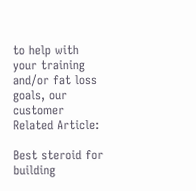to help with your training and/or fat loss goals, our customer Related Article:

Best steroid for building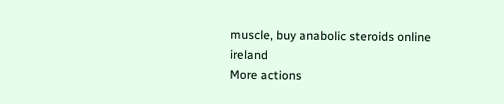muscle, buy anabolic steroids online ireland
More actions